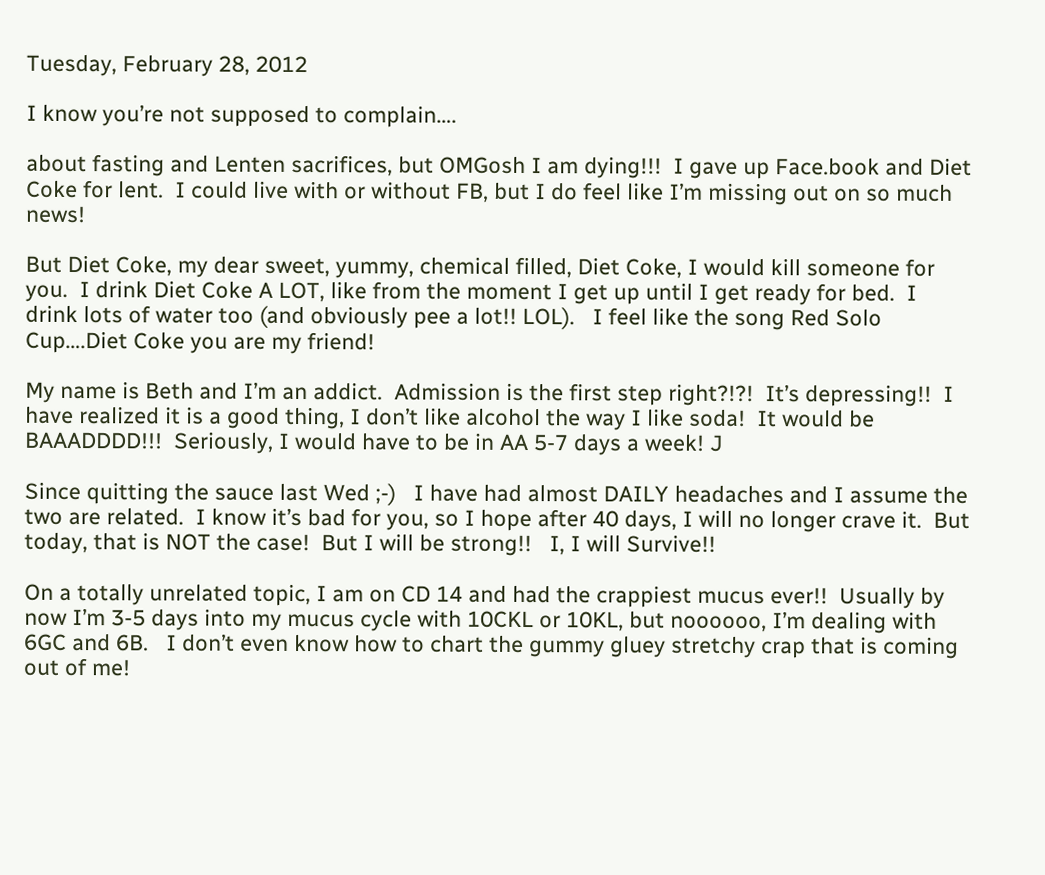Tuesday, February 28, 2012

I know you’re not supposed to complain….

about fasting and Lenten sacrifices, but OMGosh I am dying!!!  I gave up Face.book and Diet Coke for lent.  I could live with or without FB, but I do feel like I’m missing out on so much news!

But Diet Coke, my dear sweet, yummy, chemical filled, Diet Coke, I would kill someone for you.  I drink Diet Coke A LOT, like from the moment I get up until I get ready for bed.  I drink lots of water too (and obviously pee a lot!! LOL).   I feel like the song Red Solo Cup….Diet Coke you are my friend!

My name is Beth and I’m an addict.  Admission is the first step right?!?!  It’s depressing!!  I have realized it is a good thing, I don’t like alcohol the way I like soda!  It would be BAAADDDD!!!  Seriously, I would have to be in AA 5-7 days a week! J

Since quitting the sauce last Wed ;-)   I have had almost DAILY headaches and I assume the two are related.  I know it’s bad for you, so I hope after 40 days, I will no longer crave it.  But today, that is NOT the case!  But I will be strong!!   I, I will Survive!!

On a totally unrelated topic, I am on CD 14 and had the crappiest mucus ever!!  Usually by now I’m 3-5 days into my mucus cycle with 10CKL or 10KL, but noooooo, I’m dealing with 6GC and 6B.   I don’t even know how to chart the gummy gluey stretchy crap that is coming out of me!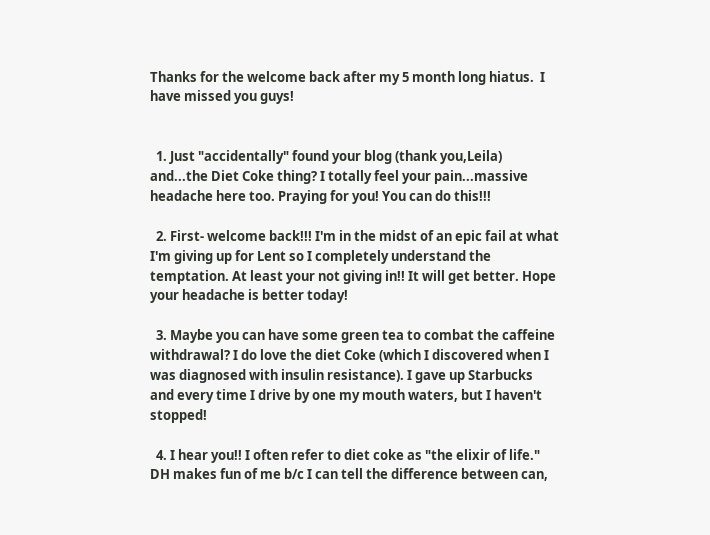Thanks for the welcome back after my 5 month long hiatus.  I have missed you guys!


  1. Just "accidentally" found your blog (thank you,Leila) and...the Diet Coke thing? I totally feel your pain...massive headache here too. Praying for you! You can do this!!!

  2. First- welcome back!!! I'm in the midst of an epic fail at what I'm giving up for Lent so I completely understand the temptation. At least your not giving in!! It will get better. Hope your headache is better today!

  3. Maybe you can have some green tea to combat the caffeine withdrawal? I do love the diet Coke (which I discovered when I was diagnosed with insulin resistance). I gave up Starbucks and every time I drive by one my mouth waters, but I haven't stopped!

  4. I hear you!! I often refer to diet coke as "the elixir of life." DH makes fun of me b/c I can tell the difference between can,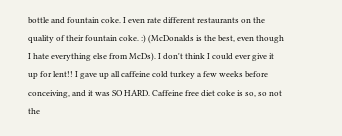bottle and fountain coke. I even rate different restaurants on the quality of their fountain coke. :) (McDonalds is the best, even though I hate everything else from McDs). I don't think I could ever give it up for lent!! I gave up all caffeine cold turkey a few weeks before conceiving, and it was SO HARD. Caffeine free diet coke is so, so not the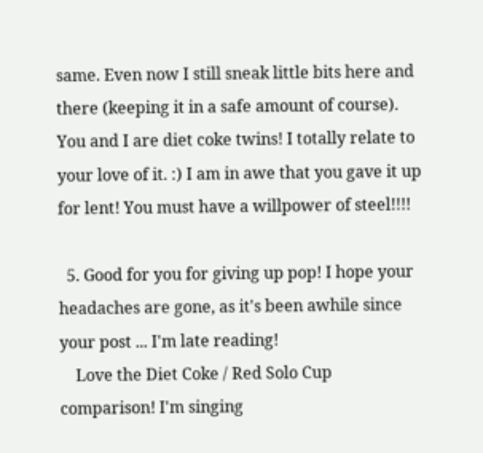same. Even now I still sneak little bits here and there (keeping it in a safe amount of course). You and I are diet coke twins! I totally relate to your love of it. :) I am in awe that you gave it up for lent! You must have a willpower of steel!!!!

  5. Good for you for giving up pop! I hope your headaches are gone, as it's been awhile since your post ... I'm late reading!
    Love the Diet Coke / Red Solo Cup comparison! I'm singing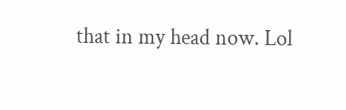that in my head now. Lol